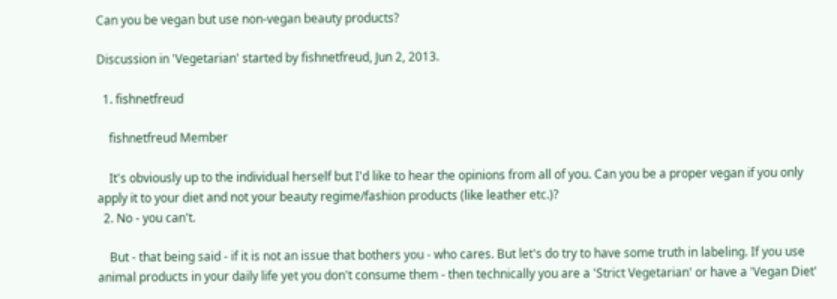Can you be vegan but use non-vegan beauty products?

Discussion in 'Vegetarian' started by fishnetfreud, Jun 2, 2013.

  1. fishnetfreud

    fishnetfreud Member

    It's obviously up to the individual herself but I'd like to hear the opinions from all of you. Can you be a proper vegan if you only apply it to your diet and not your beauty regime/fashion products (like leather etc.)?
  2. No - you can't.

    But - that being said - if it is not an issue that bothers you - who cares. But let's do try to have some truth in labeling. If you use animal products in your daily life yet you don't consume them - then technically you are a 'Strict Vegetarian' or have a 'Vegan Diet'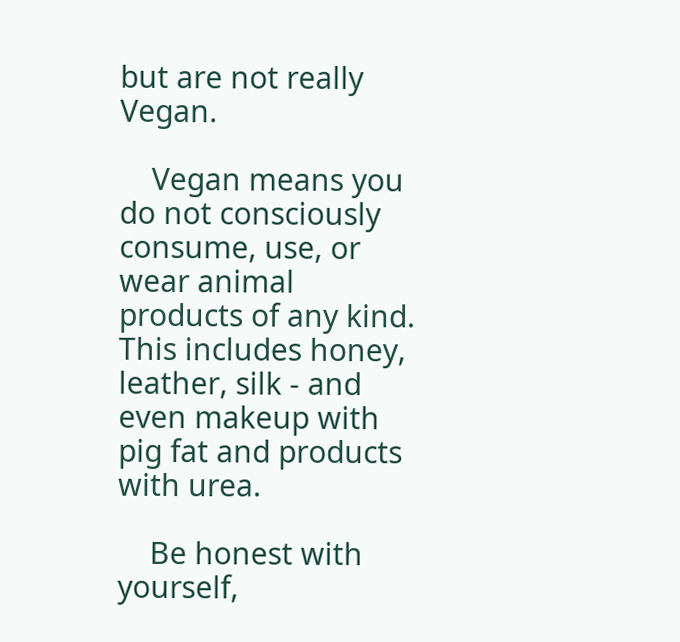but are not really Vegan.

    Vegan means you do not consciously consume, use, or wear animal products of any kind. This includes honey, leather, silk - and even makeup with pig fat and products with urea.

    Be honest with yourself,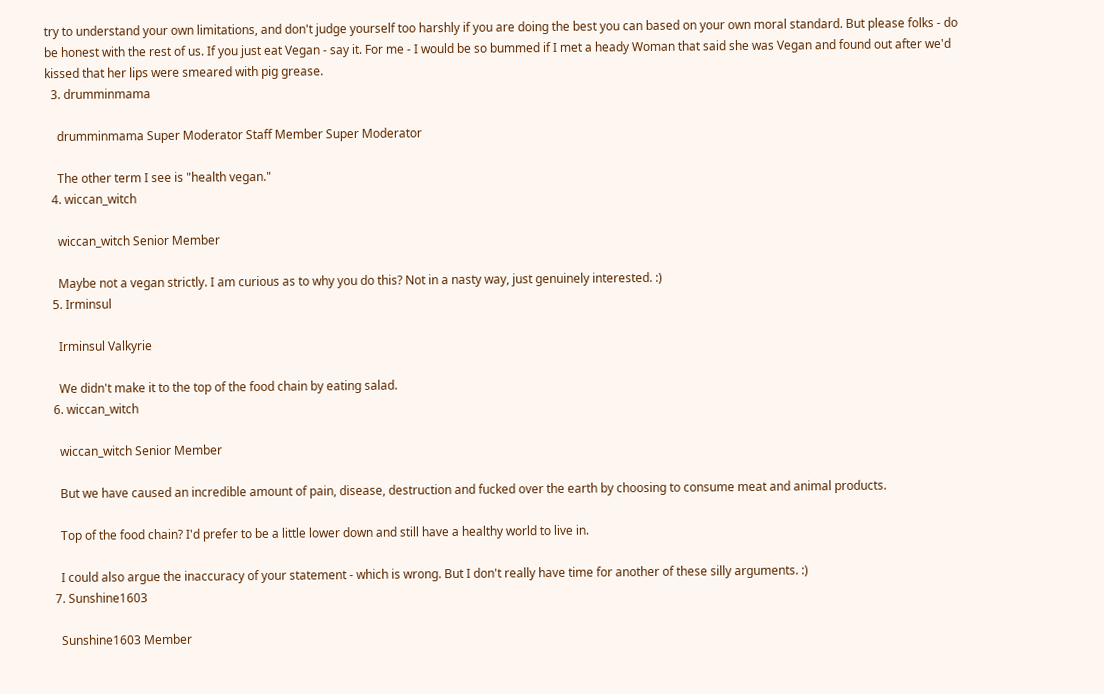try to understand your own limitations, and don't judge yourself too harshly if you are doing the best you can based on your own moral standard. But please folks - do be honest with the rest of us. If you just eat Vegan - say it. For me - I would be so bummed if I met a heady Woman that said she was Vegan and found out after we'd kissed that her lips were smeared with pig grease.
  3. drumminmama

    drumminmama Super Moderator Staff Member Super Moderator

    The other term I see is "health vegan."
  4. wiccan_witch

    wiccan_witch Senior Member

    Maybe not a vegan strictly. I am curious as to why you do this? Not in a nasty way, just genuinely interested. :)
  5. Irminsul

    Irminsul Valkyrie

    We didn't make it to the top of the food chain by eating salad.
  6. wiccan_witch

    wiccan_witch Senior Member

    But we have caused an incredible amount of pain, disease, destruction and fucked over the earth by choosing to consume meat and animal products.

    Top of the food chain? I'd prefer to be a little lower down and still have a healthy world to live in.

    I could also argue the inaccuracy of your statement - which is wrong. But I don't really have time for another of these silly arguments. :)
  7. Sunshine1603

    Sunshine1603 Member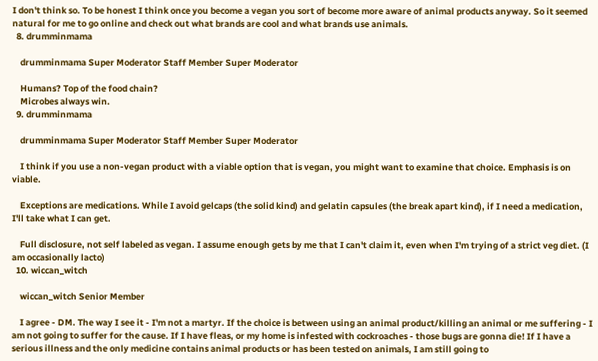I don't think so. To be honest I think once you become a vegan you sort of become more aware of animal products anyway. So it seemed natural for me to go online and check out what brands are cool and what brands use animals.
  8. drumminmama

    drumminmama Super Moderator Staff Member Super Moderator

    Humans? Top of the food chain?
    Microbes always win.
  9. drumminmama

    drumminmama Super Moderator Staff Member Super Moderator

    I think if you use a non-vegan product with a viable option that is vegan, you might want to examine that choice. Emphasis is on viable.

    Exceptions are medications. While I avoid gelcaps (the solid kind) and gelatin capsules (the break apart kind), if I need a medication, I'll take what I can get.

    Full disclosure, not self labeled as vegan. I assume enough gets by me that I can't claim it, even when I'm trying of a strict veg diet. (I am occasionally lacto)
  10. wiccan_witch

    wiccan_witch Senior Member

    I agree - DM. The way I see it - I'm not a martyr. If the choice is between using an animal product/killing an animal or me suffering - I am not going to suffer for the cause. If I have fleas, or my home is infested with cockroaches - those bugs are gonna die! If I have a serious illness and the only medicine contains animal products or has been tested on animals, I am still going to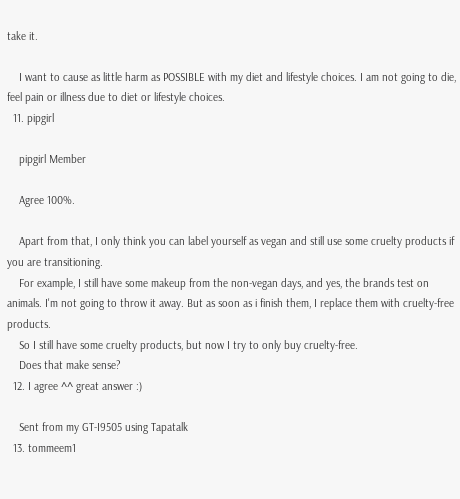take it.

    I want to cause as little harm as POSSIBLE with my diet and lifestyle choices. I am not going to die, feel pain or illness due to diet or lifestyle choices.
  11. pipgirl

    pipgirl Member

    Agree 100%.

    Apart from that, I only think you can label yourself as vegan and still use some cruelty products if you are transitioning.
    For example, I still have some makeup from the non-vegan days, and yes, the brands test on animals. I'm not going to throw it away. But as soon as i finish them, I replace them with cruelty-free products.
    So I still have some cruelty products, but now I try to only buy cruelty-free.
    Does that make sense?
  12. I agree ^^ great answer :)

    Sent from my GT-I9505 using Tapatalk
  13. tommeem1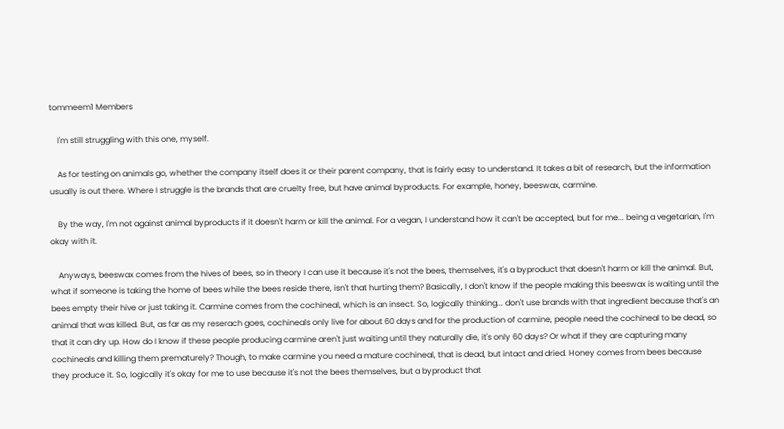tommeem1 Members

    I'm still struggling with this one, myself.

    As for testing on animals go, whether the company itself does it or their parent company, that is fairly easy to understand. It takes a bit of research, but the information usually is out there. Where I struggle is the brands that are cruelty free, but have animal byproducts. For example, honey, beeswax, carmine.

    By the way, I'm not against animal byproducts if it doesn't harm or kill the animal. For a vegan, I understand how it can't be accepted, but for me... being a vegetarian, I'm okay with it.

    Anyways, beeswax comes from the hives of bees, so in theory I can use it because it's not the bees, themselves, it's a byproduct that doesn't harm or kill the animal. But, what if someone is taking the home of bees while the bees reside there, isn't that hurting them? Basically, I don't know if the people making this beeswax is waiting until the bees empty their hive or just taking it. Carmine comes from the cochineal, which is an insect. So, logically thinking... don't use brands with that ingredient because that's an animal that was killed. But, as far as my reserach goes, cochineals only live for about 60 days and for the production of carmine, people need the cochineal to be dead, so that it can dry up. How do I know if these people producing carmine aren't just waiting until they naturally die, it's only 60 days? Or what if they are capturing many cochineals and killing them prematurely? Though, to make carmine you need a mature cochineal, that is dead, but intact and dried. Honey comes from bees because they produce it. So, logically it's okay for me to use because it's not the bees themselves, but a byproduct that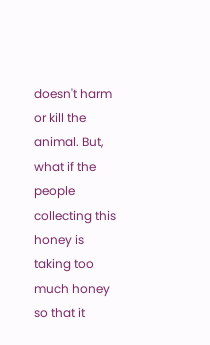doesn't harm or kill the animal. But, what if the people collecting this honey is taking too much honey so that it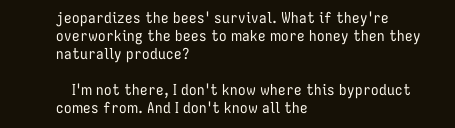jeopardizes the bees' survival. What if they're overworking the bees to make more honey then they naturally produce?

    I'm not there, I don't know where this byproduct comes from. And I don't know all the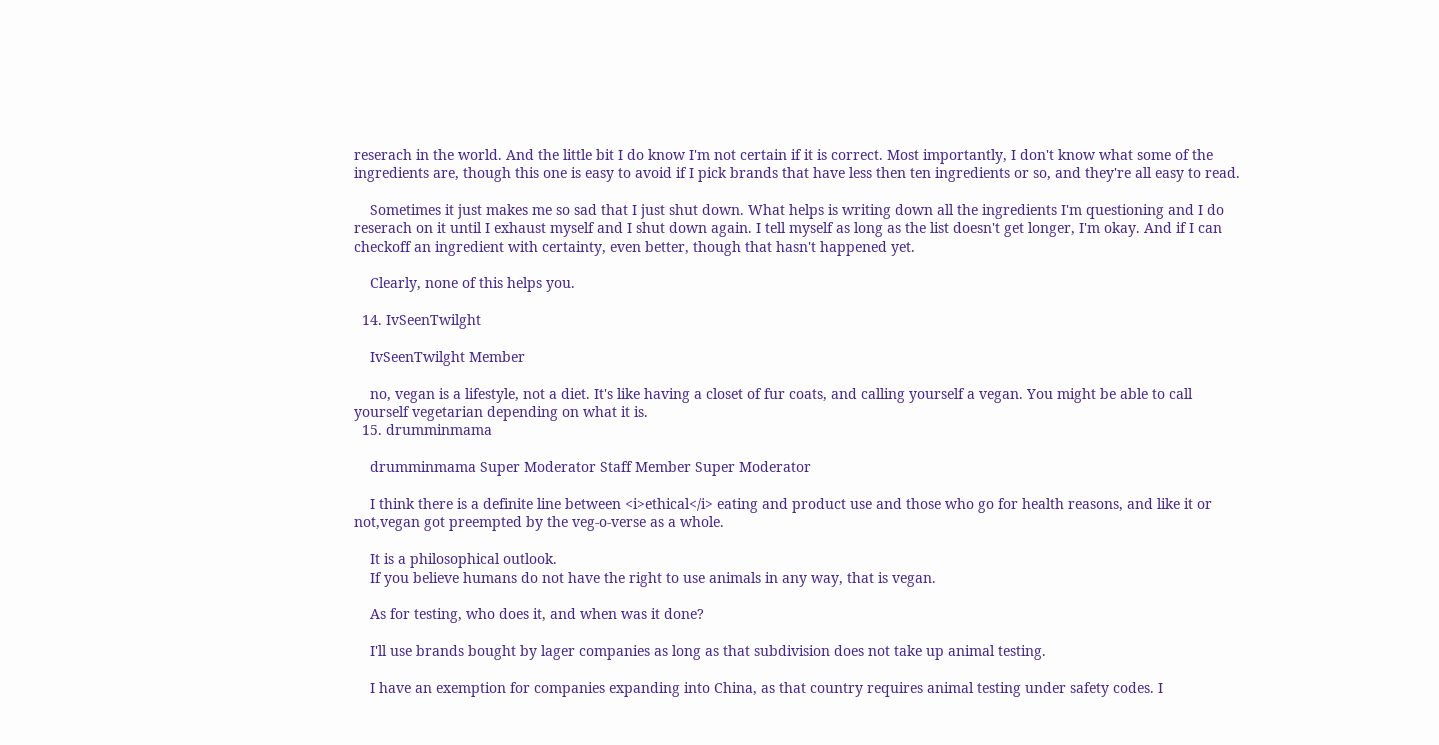reserach in the world. And the little bit I do know I'm not certain if it is correct. Most importantly, I don't know what some of the ingredients are, though this one is easy to avoid if I pick brands that have less then ten ingredients or so, and they're all easy to read.

    Sometimes it just makes me so sad that I just shut down. What helps is writing down all the ingredients I'm questioning and I do reserach on it until I exhaust myself and I shut down again. I tell myself as long as the list doesn't get longer, I'm okay. And if I can checkoff an ingredient with certainty, even better, though that hasn't happened yet.

    Clearly, none of this helps you.

  14. IvSeenTwilght

    IvSeenTwilght Member

    no, vegan is a lifestyle, not a diet. It's like having a closet of fur coats, and calling yourself a vegan. You might be able to call yourself vegetarian depending on what it is.
  15. drumminmama

    drumminmama Super Moderator Staff Member Super Moderator

    I think there is a definite line between <i>ethical</i> eating and product use and those who go for health reasons, and like it or not,vegan got preempted by the veg-o-verse as a whole.

    It is a philosophical outlook.
    If you believe humans do not have the right to use animals in any way, that is vegan.

    As for testing, who does it, and when was it done?

    I'll use brands bought by lager companies as long as that subdivision does not take up animal testing.

    I have an exemption for companies expanding into China, as that country requires animal testing under safety codes. I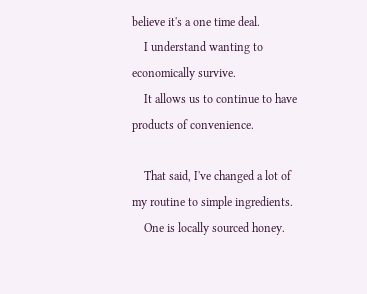believe it's a one time deal.
    I understand wanting to economically survive.
    It allows us to continue to have products of convenience.

    That said, I've changed a lot of my routine to simple ingredients.
    One is locally sourced honey.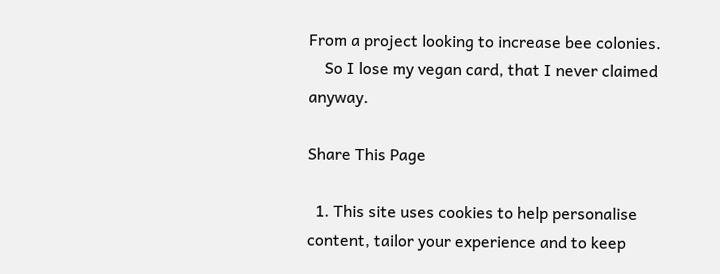From a project looking to increase bee colonies.
    So I lose my vegan card, that I never claimed anyway.

Share This Page

  1. This site uses cookies to help personalise content, tailor your experience and to keep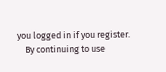you logged in if you register.
    By continuing to use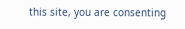this site, you are consenting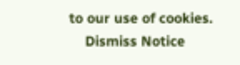to our use of cookies.
    Dismiss Notice